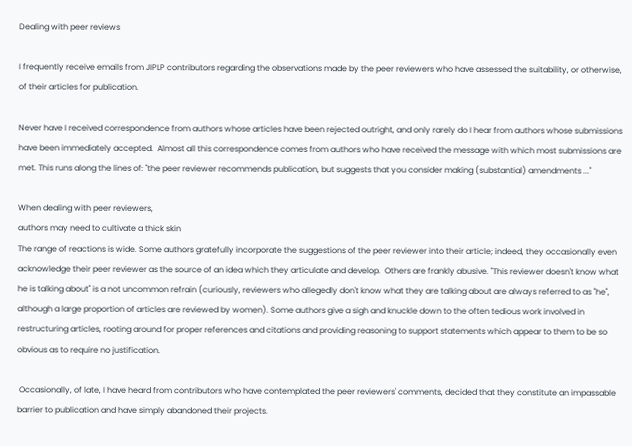Dealing with peer reviews

I frequently receive emails from JIPLP contributors regarding the observations made by the peer reviewers who have assessed the suitability, or otherwise, of their articles for publication.

Never have I received correspondence from authors whose articles have been rejected outright, and only rarely do I hear from authors whose submissions have been immediately accepted.  Almost all this correspondence comes from authors who have received the message with which most submissions are met. This runs along the lines of: "the peer reviewer recommends publication, but suggests that you consider making (substantial) amendments ..."

When dealing with peer reviewers,
authors may need to cultivate a thick skin
The range of reactions is wide. Some authors gratefully incorporate the suggestions of the peer reviewer into their article; indeed, they occasionally even acknowledge their peer reviewer as the source of an idea which they articulate and develop.  Others are frankly abusive. "This reviewer doesn't know what he is talking about" is a not uncommon refrain (curiously, reviewers who allegedly don't know what they are talking about are always referred to as "he", although a large proportion of articles are reviewed by women). Some authors give a sigh and knuckle down to the often tedious work involved in restructuring articles, rooting around for proper references and citations and providing reasoning to support statements which appear to them to be so obvious as to require no justification.

 Occasionally, of late, I have heard from contributors who have contemplated the peer reviewers' comments, decided that they constitute an impassable barrier to publication and have simply abandoned their projects.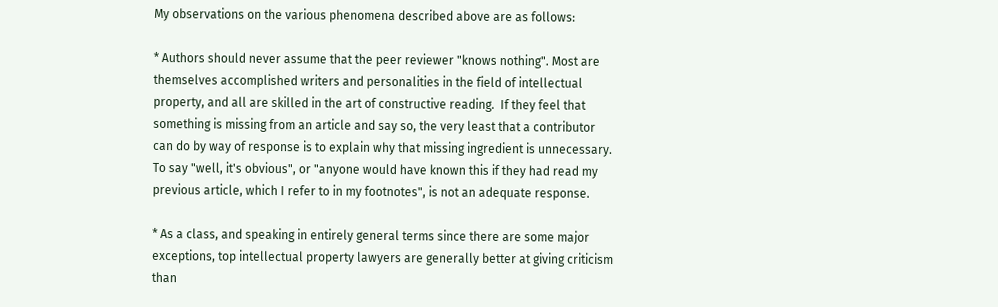My observations on the various phenomena described above are as follows:

* Authors should never assume that the peer reviewer "knows nothing". Most are themselves accomplished writers and personalities in the field of intellectual property, and all are skilled in the art of constructive reading.  If they feel that something is missing from an article and say so, the very least that a contributor can do by way of response is to explain why that missing ingredient is unnecessary.  To say "well, it's obvious", or "anyone would have known this if they had read my previous article, which I refer to in my footnotes", is not an adequate response.

* As a class, and speaking in entirely general terms since there are some major exceptions, top intellectual property lawyers are generally better at giving criticism than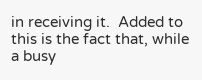in receiving it.  Added to this is the fact that, while a busy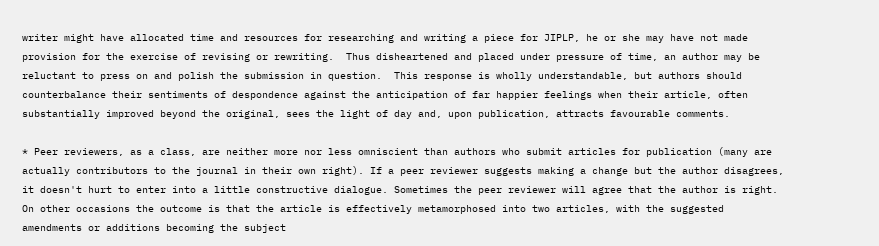writer might have allocated time and resources for researching and writing a piece for JIPLP, he or she may have not made provision for the exercise of revising or rewriting.  Thus disheartened and placed under pressure of time, an author may be reluctant to press on and polish the submission in question.  This response is wholly understandable, but authors should counterbalance their sentiments of despondence against the anticipation of far happier feelings when their article, often substantially improved beyond the original, sees the light of day and, upon publication, attracts favourable comments.

* Peer reviewers, as a class, are neither more nor less omniscient than authors who submit articles for publication (many are actually contributors to the journal in their own right). If a peer reviewer suggests making a change but the author disagrees, it doesn't hurt to enter into a little constructive dialogue. Sometimes the peer reviewer will agree that the author is right. On other occasions the outcome is that the article is effectively metamorphosed into two articles, with the suggested amendments or additions becoming the subject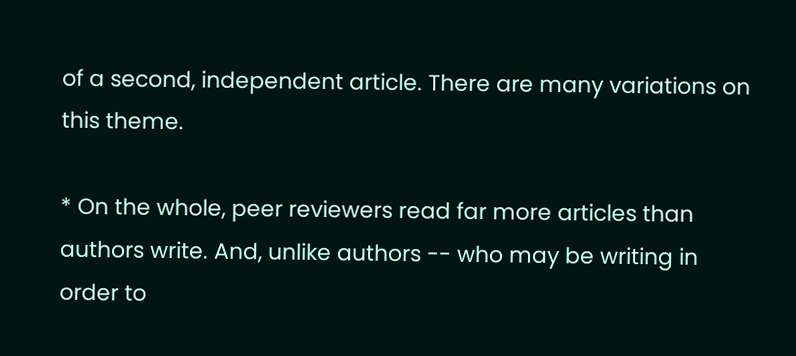of a second, independent article. There are many variations on this theme.

* On the whole, peer reviewers read far more articles than authors write. And, unlike authors -- who may be writing in order to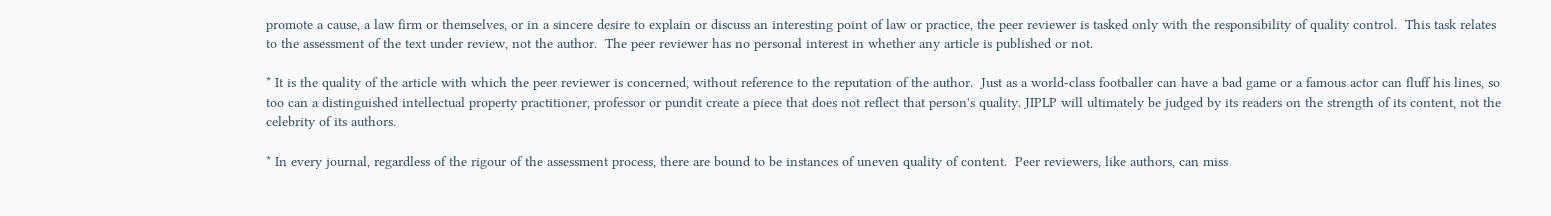promote a cause, a law firm or themselves, or in a sincere desire to explain or discuss an interesting point of law or practice, the peer reviewer is tasked only with the responsibility of quality control.  This task relates to the assessment of the text under review, not the author.  The peer reviewer has no personal interest in whether any article is published or not.

* It is the quality of the article with which the peer reviewer is concerned, without reference to the reputation of the author.  Just as a world-class footballer can have a bad game or a famous actor can fluff his lines, so too can a distinguished intellectual property practitioner, professor or pundit create a piece that does not reflect that person's quality. JIPLP will ultimately be judged by its readers on the strength of its content, not the celebrity of its authors.

* In every journal, regardless of the rigour of the assessment process, there are bound to be instances of uneven quality of content.  Peer reviewers, like authors, can miss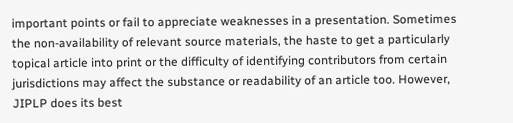important points or fail to appreciate weaknesses in a presentation. Sometimes the non-availability of relevant source materials, the haste to get a particularly topical article into print or the difficulty of identifying contributors from certain jurisdictions may affect the substance or readability of an article too. However, JIPLP does its best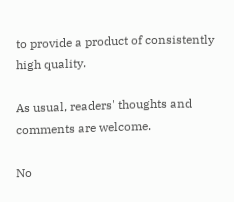to provide a product of consistently high quality.

As usual, readers' thoughts and comments are welcome.

No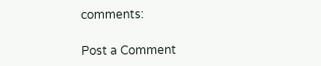comments:

Post a Comment